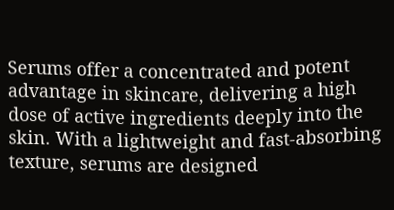Serums offer a concentrated and potent advantage in skincare, delivering a high dose of active ingredients deeply into the skin. With a lightweight and fast-absorbing texture, serums are designed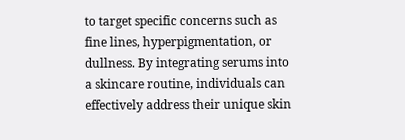to target specific concerns such as fine lines, hyperpigmentation, or dullness. By integrating serums into a skincare routine, individuals can effectively address their unique skin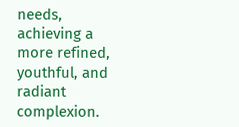needs, achieving a more refined, youthful, and radiant complexion.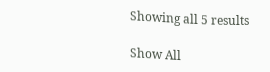Showing all 5 results

Show All